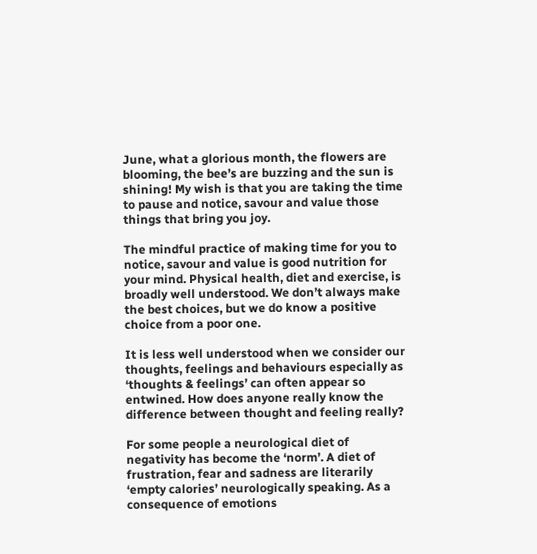June, what a glorious month, the flowers are blooming, the bee’s are buzzing and the sun is shining! My wish is that you are taking the time to pause and notice, savour and value those things that bring you joy.

The mindful practice of making time for you to notice, savour and value is good nutrition for your mind. Physical health, diet and exercise, is broadly well understood. We don’t always make the best choices, but we do know a positive choice from a poor one.

It is less well understood when we consider our thoughts, feelings and behaviours especially as ‘thoughts & feelings’ can often appear so entwined. How does anyone really know the difference between thought and feeling really?

For some people a neurological diet of negativity has become the ‘norm’. A diet of frustration, fear and sadness are literarily ‘empty calories’ neurologically speaking. As a consequence of emotions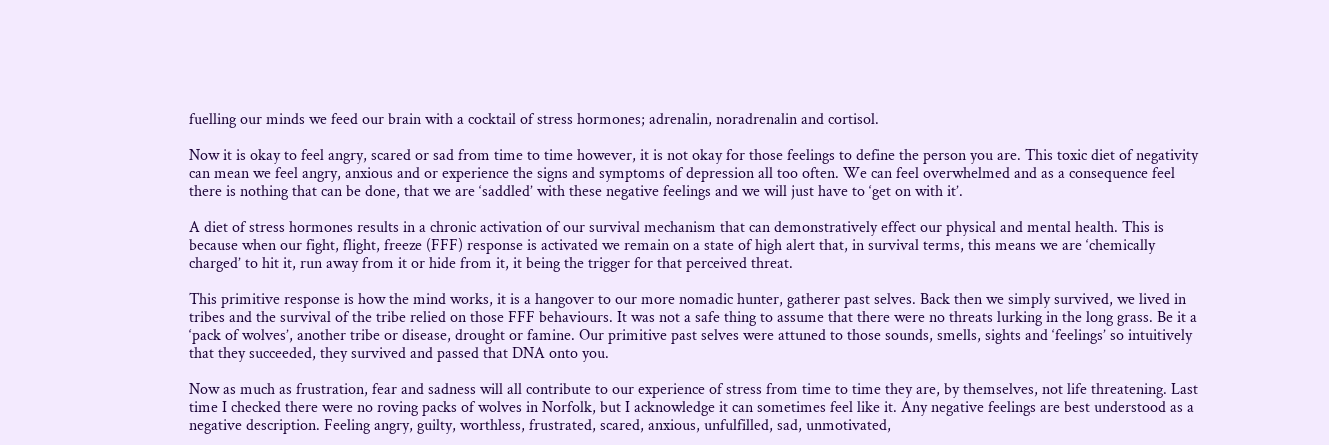fuelling our minds we feed our brain with a cocktail of stress hormones; adrenalin, noradrenalin and cortisol.

Now it is okay to feel angry, scared or sad from time to time however, it is not okay for those feelings to define the person you are. This toxic diet of negativity can mean we feel angry, anxious and or experience the signs and symptoms of depression all too often. We can feel overwhelmed and as a consequence feel there is nothing that can be done, that we are ‘saddled’ with these negative feelings and we will just have to ‘get on with it’.

A diet of stress hormones results in a chronic activation of our survival mechanism that can demonstratively effect our physical and mental health. This is because when our fight, flight, freeze (FFF) response is activated we remain on a state of high alert that, in survival terms, this means we are ‘chemically charged’ to hit it, run away from it or hide from it, it being the trigger for that perceived threat.

This primitive response is how the mind works, it is a hangover to our more nomadic hunter, gatherer past selves. Back then we simply survived, we lived in tribes and the survival of the tribe relied on those FFF behaviours. It was not a safe thing to assume that there were no threats lurking in the long grass. Be it a ‘pack of wolves’, another tribe or disease, drought or famine. Our primitive past selves were attuned to those sounds, smells, sights and ‘feelings’ so intuitively that they succeeded, they survived and passed that DNA onto you.

Now as much as frustration, fear and sadness will all contribute to our experience of stress from time to time they are, by themselves, not life threatening. Last time I checked there were no roving packs of wolves in Norfolk, but I acknowledge it can sometimes feel like it. Any negative feelings are best understood as a negative description. Feeling angry, guilty, worthless, frustrated, scared, anxious, unfulfilled, sad, unmotivated,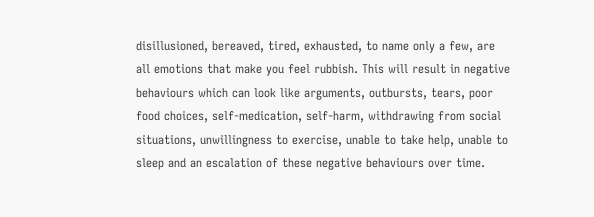disillusioned, bereaved, tired, exhausted, to name only a few, are all emotions that make you feel rubbish. This will result in negative behaviours which can look like arguments, outbursts, tears, poor food choices, self-medication, self-harm, withdrawing from social situations, unwillingness to exercise, unable to take help, unable to sleep and an escalation of these negative behaviours over time.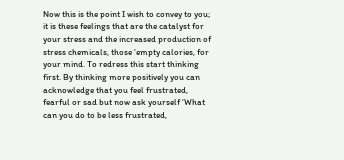Now this is the point I wish to convey to you; it is these feelings that are the catalyst for your stress and the increased production of stress chemicals, those ‘empty calories, for your mind. To redress this start thinking first. By thinking more positively you can acknowledge that you feel frustrated, fearful or sad but now ask yourself ‘What can you do to be less frustrated,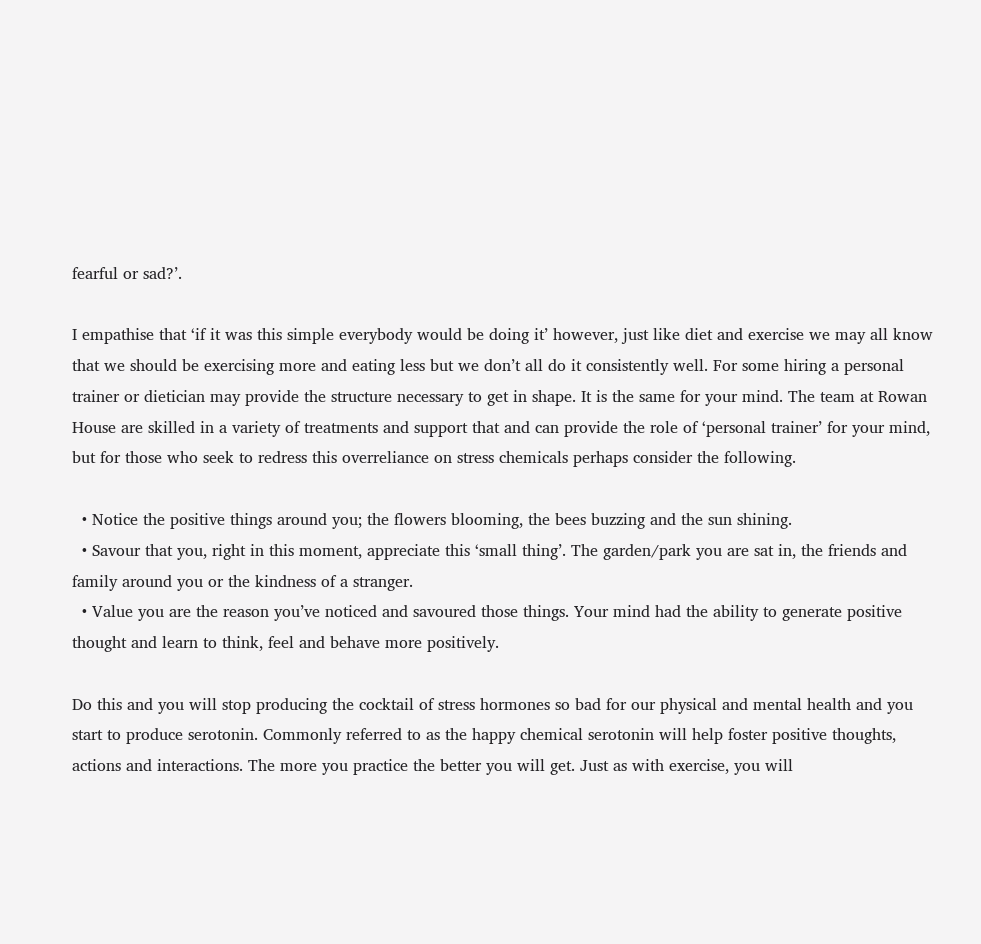fearful or sad?’.

I empathise that ‘if it was this simple everybody would be doing it’ however, just like diet and exercise we may all know that we should be exercising more and eating less but we don’t all do it consistently well. For some hiring a personal trainer or dietician may provide the structure necessary to get in shape. It is the same for your mind. The team at Rowan House are skilled in a variety of treatments and support that and can provide the role of ‘personal trainer’ for your mind, but for those who seek to redress this overreliance on stress chemicals perhaps consider the following.

  • Notice the positive things around you; the flowers blooming, the bees buzzing and the sun shining.
  • Savour that you, right in this moment, appreciate this ‘small thing’. The garden/park you are sat in, the friends and family around you or the kindness of a stranger.
  • Value you are the reason you’ve noticed and savoured those things. Your mind had the ability to generate positive thought and learn to think, feel and behave more positively.

Do this and you will stop producing the cocktail of stress hormones so bad for our physical and mental health and you start to produce serotonin. Commonly referred to as the happy chemical serotonin will help foster positive thoughts, actions and interactions. The more you practice the better you will get. Just as with exercise, you will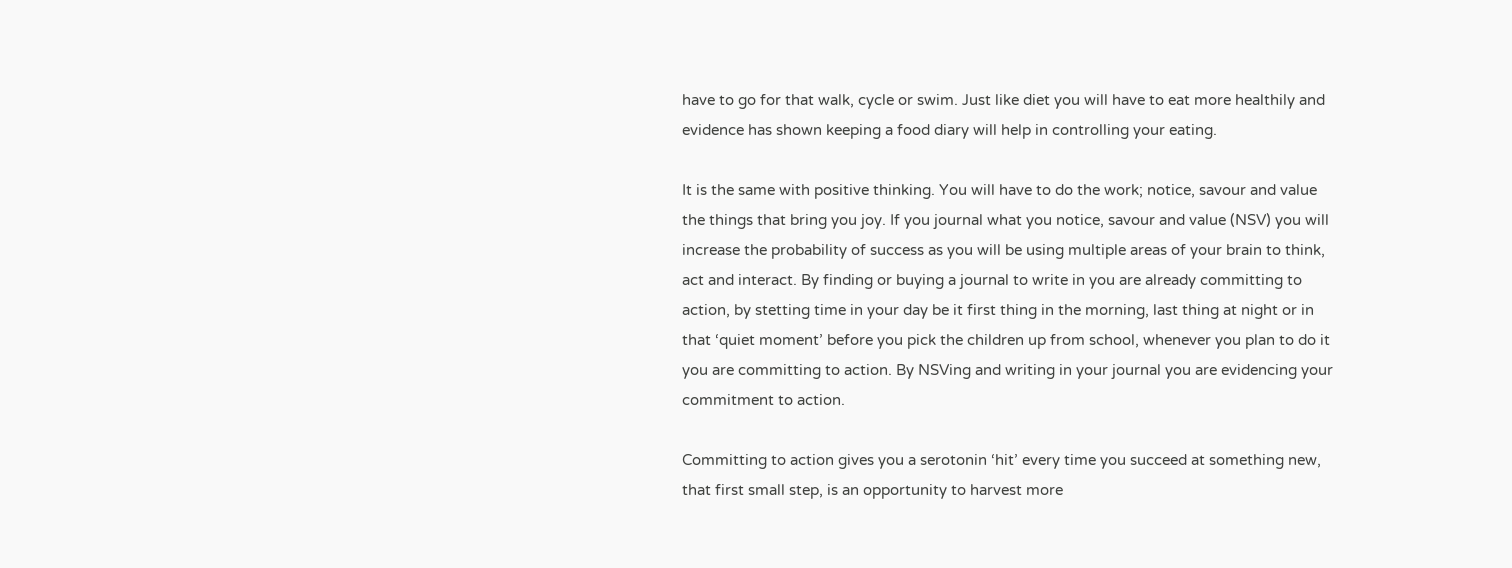have to go for that walk, cycle or swim. Just like diet you will have to eat more healthily and evidence has shown keeping a food diary will help in controlling your eating.

It is the same with positive thinking. You will have to do the work; notice, savour and value the things that bring you joy. If you journal what you notice, savour and value (NSV) you will increase the probability of success as you will be using multiple areas of your brain to think, act and interact. By finding or buying a journal to write in you are already committing to action, by stetting time in your day be it first thing in the morning, last thing at night or in that ‘quiet moment’ before you pick the children up from school, whenever you plan to do it you are committing to action. By NSVing and writing in your journal you are evidencing your commitment to action.

Committing to action gives you a serotonin ‘hit’ every time you succeed at something new, that first small step, is an opportunity to harvest more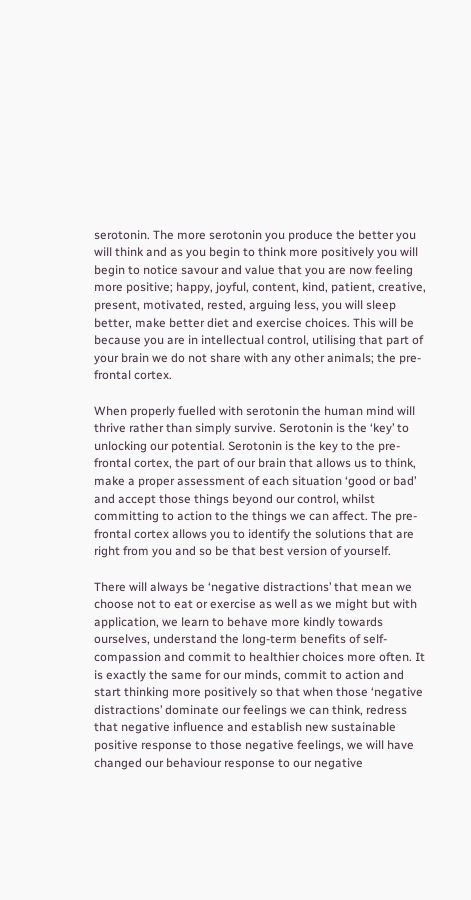serotonin. The more serotonin you produce the better you will think and as you begin to think more positively you will begin to notice savour and value that you are now feeling more positive; happy, joyful, content, kind, patient, creative, present, motivated, rested, arguing less, you will sleep better, make better diet and exercise choices. This will be because you are in intellectual control, utilising that part of your brain we do not share with any other animals; the pre-frontal cortex.

When properly fuelled with serotonin the human mind will thrive rather than simply survive. Serotonin is the ‘key’ to unlocking our potential. Serotonin is the key to the pre-frontal cortex, the part of our brain that allows us to think, make a proper assessment of each situation ‘good or bad’ and accept those things beyond our control, whilst committing to action to the things we can affect. The pre-frontal cortex allows you to identify the solutions that are right from you and so be that best version of yourself.

There will always be ‘negative distractions’ that mean we choose not to eat or exercise as well as we might but with application, we learn to behave more kindly towards ourselves, understand the long-term benefits of self-compassion and commit to healthier choices more often. It is exactly the same for our minds, commit to action and start thinking more positively so that when those ‘negative distractions’ dominate our feelings we can think, redress that negative influence and establish new sustainable positive response to those negative feelings, we will have changed our behaviour response to our negative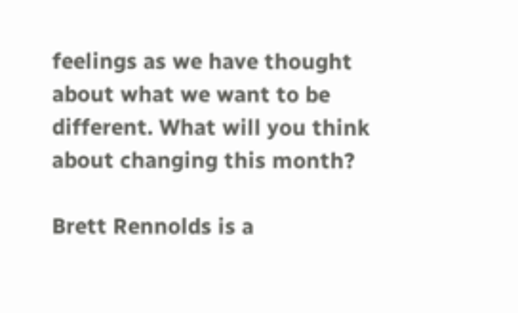feelings as we have thought about what we want to be different. What will you think about changing this month?

Brett Rennolds is a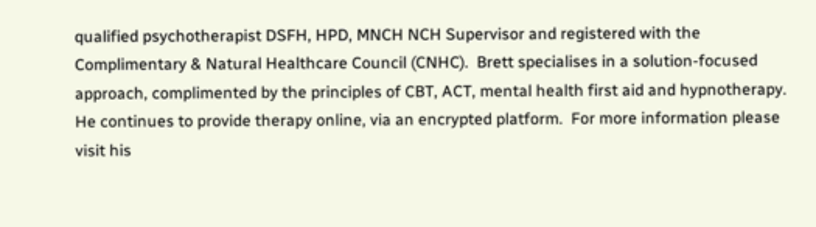qualified psychotherapist DSFH, HPD, MNCH NCH Supervisor and registered with the Complimentary & Natural Healthcare Council (CNHC).  Brett specialises in a solution-focused approach, complimented by the principles of CBT, ACT, mental health first aid and hypnotherapy.  He continues to provide therapy online, via an encrypted platform.  For more information please visit his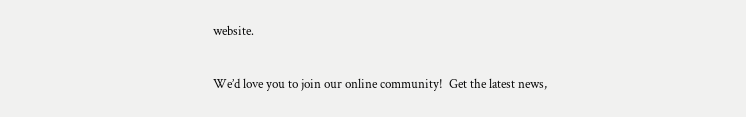website.

We’d love you to join our online community!  Get the latest news,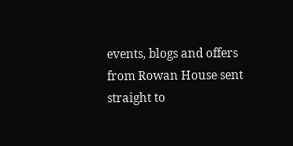events, blogs and offers from Rowan House sent straight to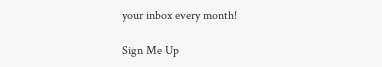your inbox every month!

Sign Me Up